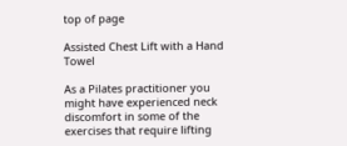top of page

Assisted Chest Lift with a Hand Towel

As a Pilates practitioner you might have experienced neck discomfort in some of the exercises that require lifting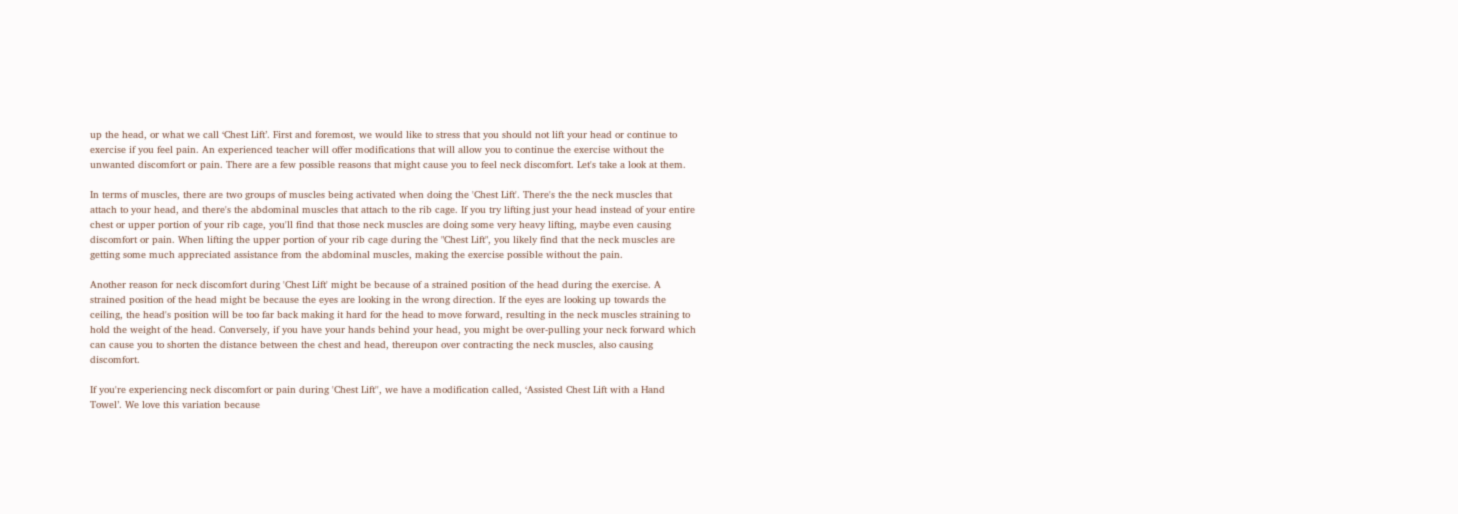up the head, or what we call ‘Chest Lift’. First and foremost, we would like to stress that you should not lift your head or continue to exercise if you feel pain. An experienced teacher will offer modifications that will allow you to continue the exercise without the unwanted discomfort or pain. There are a few possible reasons that might cause you to feel neck discomfort. Let's take a look at them.

In terms of muscles, there are two groups of muscles being activated when doing the 'Chest Lift'. There's the the neck muscles that attach to your head, and there's the abdominal muscles that attach to the rib cage. If you try lifting just your head instead of your entire chest or upper portion of your rib cage, you'll find that those neck muscles are doing some very heavy lifting, maybe even causing discomfort or pain. When lifting the upper portion of your rib cage during the "Chest Lift", you likely find that the neck muscles are getting some much appreciated assistance from the abdominal muscles, making the exercise possible without the pain.

Another reason for neck discomfort during 'Chest Lift' might be because of a strained position of the head during the exercise. A strained position of the head might be because the eyes are looking in the wrong direction. If the eyes are looking up towards the ceiling, the head's position will be too far back making it hard for the head to move forward, resulting in the neck muscles straining to hold the weight of the head. Conversely, if you have your hands behind your head, you might be over-pulling your neck forward which can cause you to shorten the distance between the chest and head, thereupon over contracting the neck muscles, also causing discomfort.

If you're experiencing neck discomfort or pain during 'Chest Lift'', we have a modification called, ‘Assisted Chest Lift with a Hand Towel’. We love this variation because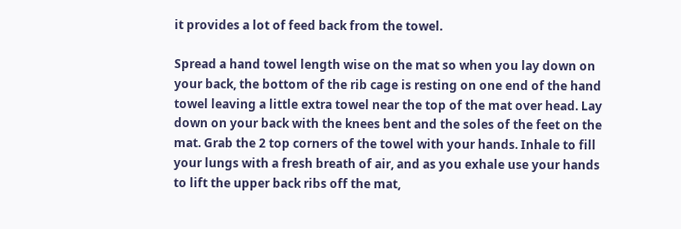it provides a lot of feed back from the towel.

Spread a hand towel length wise on the mat so when you lay down on your back, the bottom of the rib cage is resting on one end of the hand towel leaving a little extra towel near the top of the mat over head. Lay down on your back with the knees bent and the soles of the feet on the mat. Grab the 2 top corners of the towel with your hands. Inhale to fill your lungs with a fresh breath of air, and as you exhale use your hands to lift the upper back ribs off the mat,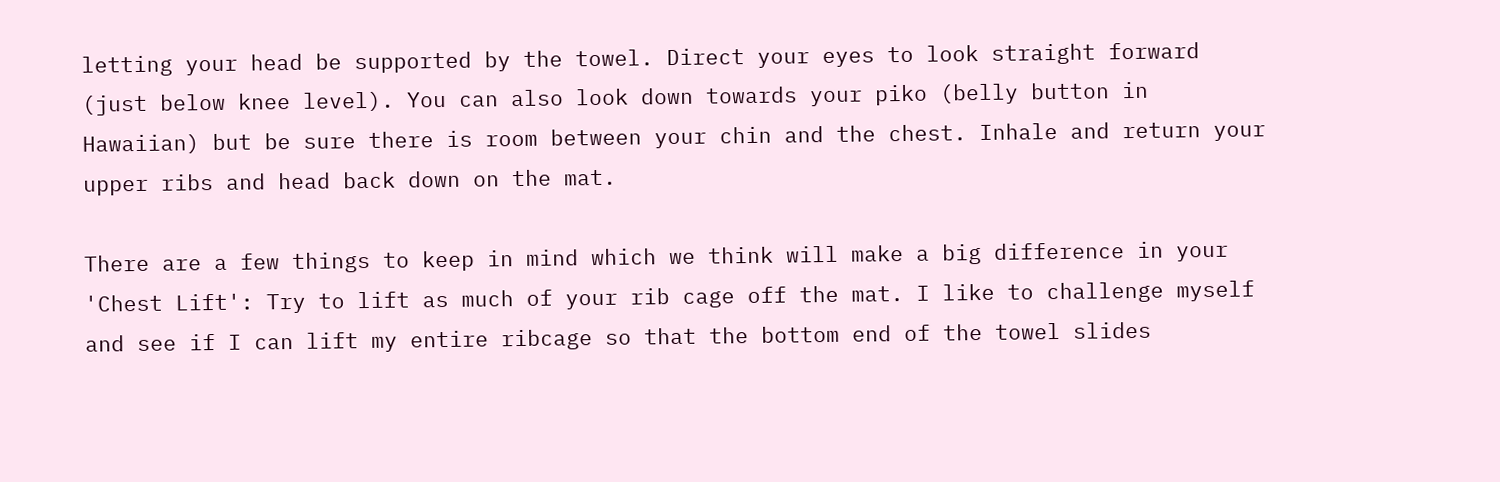letting your head be supported by the towel. Direct your eyes to look straight forward (just below knee level). You can also look down towards your piko (belly button in Hawaiian) but be sure there is room between your chin and the chest. Inhale and return your upper ribs and head back down on the mat.

There are a few things to keep in mind which we think will make a big difference in your 'Chest Lift': Try to lift as much of your rib cage off the mat. I like to challenge myself and see if I can lift my entire ribcage so that the bottom end of the towel slides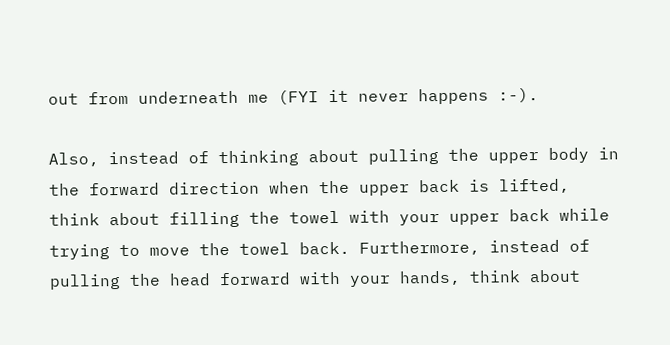out from underneath me (FYI it never happens :-).

Also, instead of thinking about pulling the upper body in the forward direction when the upper back is lifted, think about filling the towel with your upper back while trying to move the towel back. Furthermore, instead of pulling the head forward with your hands, think about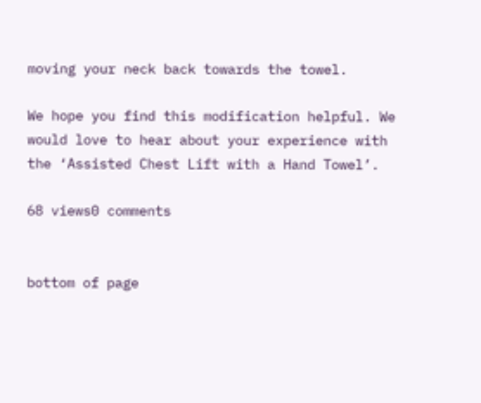moving your neck back towards the towel.

We hope you find this modification helpful. We would love to hear about your experience with the ‘Assisted Chest Lift with a Hand Towel’.

68 views0 comments


bottom of page